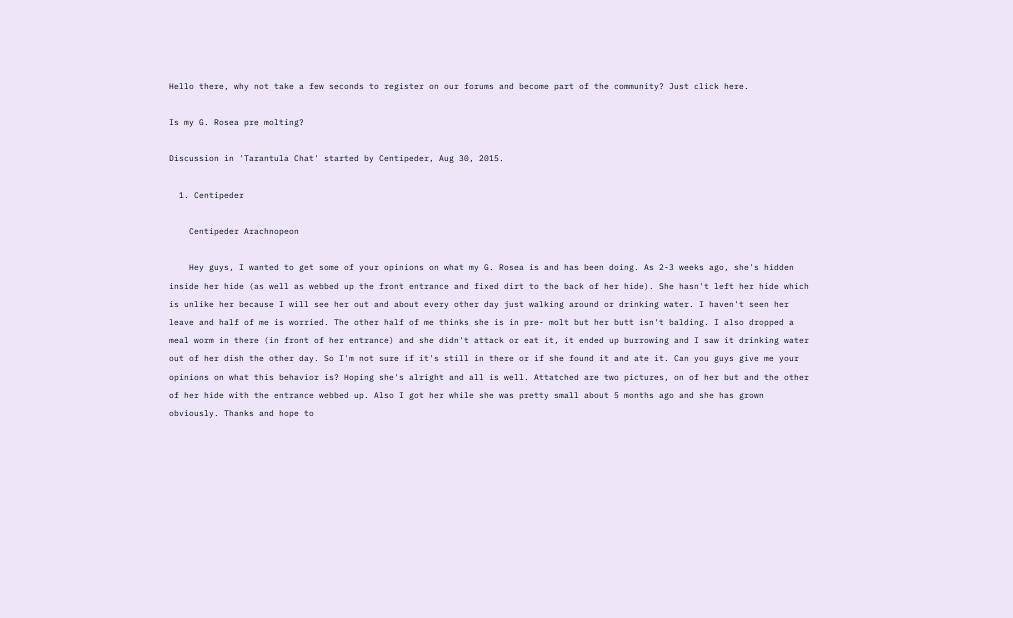Hello there, why not take a few seconds to register on our forums and become part of the community? Just click here.

Is my G. Rosea pre molting?

Discussion in 'Tarantula Chat' started by Centipeder, Aug 30, 2015.

  1. Centipeder

    Centipeder Arachnopeon

    Hey guys, I wanted to get some of your opinions on what my G. Rosea is and has been doing. As 2-3 weeks ago, she's hidden inside her hide (as well as webbed up the front entrance and fixed dirt to the back of her hide). She hasn't left her hide which is unlike her because I will see her out and about every other day just walking around or drinking water. I haven't seen her leave and half of me is worried. The other half of me thinks she is in pre- molt but her butt isn't balding. I also dropped a meal worm in there (in front of her entrance) and she didn't attack or eat it, it ended up burrowing and I saw it drinking water out of her dish the other day. So I'm not sure if it's still in there or if she found it and ate it. Can you guys give me your opinions on what this behavior is? Hoping she's alright and all is well. Attatched are two pictures, on of her but and the other of her hide with the entrance webbed up. Also I got her while she was pretty small about 5 months ago and she has grown obviously. Thanks and hope to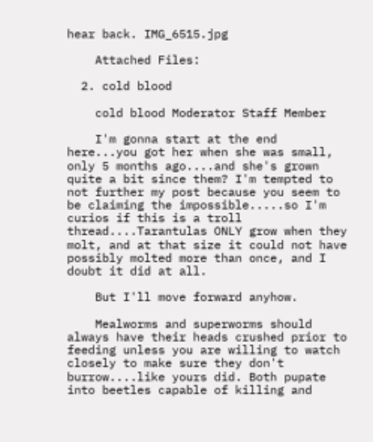hear back. IMG_6515.jpg

    Attached Files:

  2. cold blood

    cold blood Moderator Staff Member

    I'm gonna start at the end here...you got her when she was small, only 5 months ago....and she's grown quite a bit since them? I'm tempted to not further my post because you seem to be claiming the impossible.....so I'm curios if this is a troll thread....Tarantulas ONLY grow when they molt, and at that size it could not have possibly molted more than once, and I doubt it did at all.

    But I'll move forward anyhow.

    Mealworms and superworms should always have their heads crushed prior to feeding unless you are willing to watch closely to make sure they don't burrow....like yours did. Both pupate into beetles capable of killing and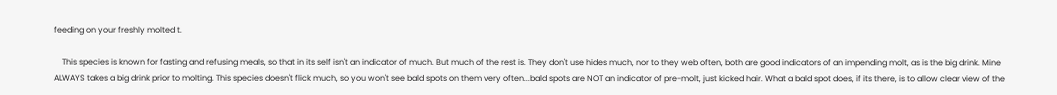feeding on your freshly molted t.

    This species is known for fasting and refusing meals, so that in its self isn't an indicator of much. But much of the rest is. They don't use hides much, nor to they web often, both are good indicators of an impending molt, as is the big drink. Mine ALWAYS takes a big drink prior to molting. This species doesn't flick much, so you won't see bald spots on them very often...bald spots are NOT an indicator of pre-molt, just kicked hair. What a bald spot does, if its there, is to allow clear view of the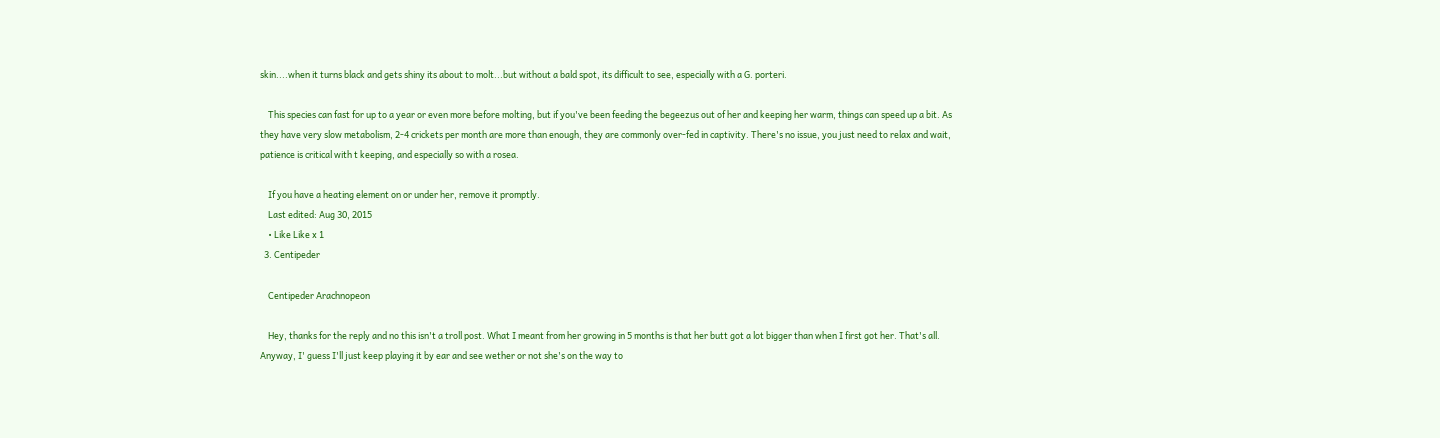skin....when it turns black and gets shiny its about to molt...but without a bald spot, its difficult to see, especially with a G. porteri.

    This species can fast for up to a year or even more before molting, but if you've been feeding the begeezus out of her and keeping her warm, things can speed up a bit. As they have very slow metabolism, 2-4 crickets per month are more than enough, they are commonly over-fed in captivity. There's no issue, you just need to relax and wait, patience is critical with t keeping, and especially so with a rosea.

    If you have a heating element on or under her, remove it promptly.
    Last edited: Aug 30, 2015
    • Like Like x 1
  3. Centipeder

    Centipeder Arachnopeon

    Hey, thanks for the reply and no this isn't a troll post. What I meant from her growing in 5 months is that her butt got a lot bigger than when I first got her. That's all. Anyway, I' guess I'll just keep playing it by ear and see wether or not she's on the way to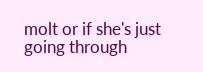molt or if she's just going through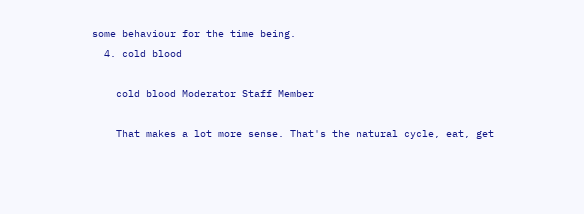some behaviour for the time being.
  4. cold blood

    cold blood Moderator Staff Member

    That makes a lot more sense. That's the natural cycle, eat, get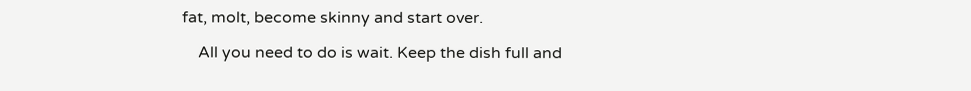fat, molt, become skinny and start over.

    All you need to do is wait. Keep the dish full and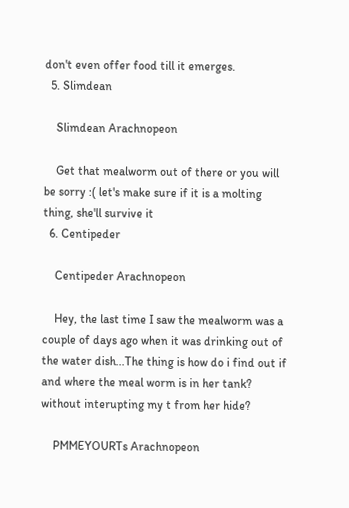don't even offer food till it emerges.
  5. Slimdean

    Slimdean Arachnopeon

    Get that mealworm out of there or you will be sorry :( let's make sure if it is a molting thing, she'll survive it
  6. Centipeder

    Centipeder Arachnopeon

    Hey, the last time I saw the mealworm was a couple of days ago when it was drinking out of the water dish...The thing is how do i find out if and where the meal worm is in her tank? without interupting my t from her hide?

    PMMEYOURTs Arachnopeon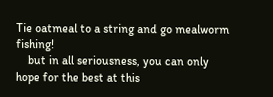Tie oatmeal to a string and go mealworm fishing!
    but in all seriousness, you can only hope for the best at this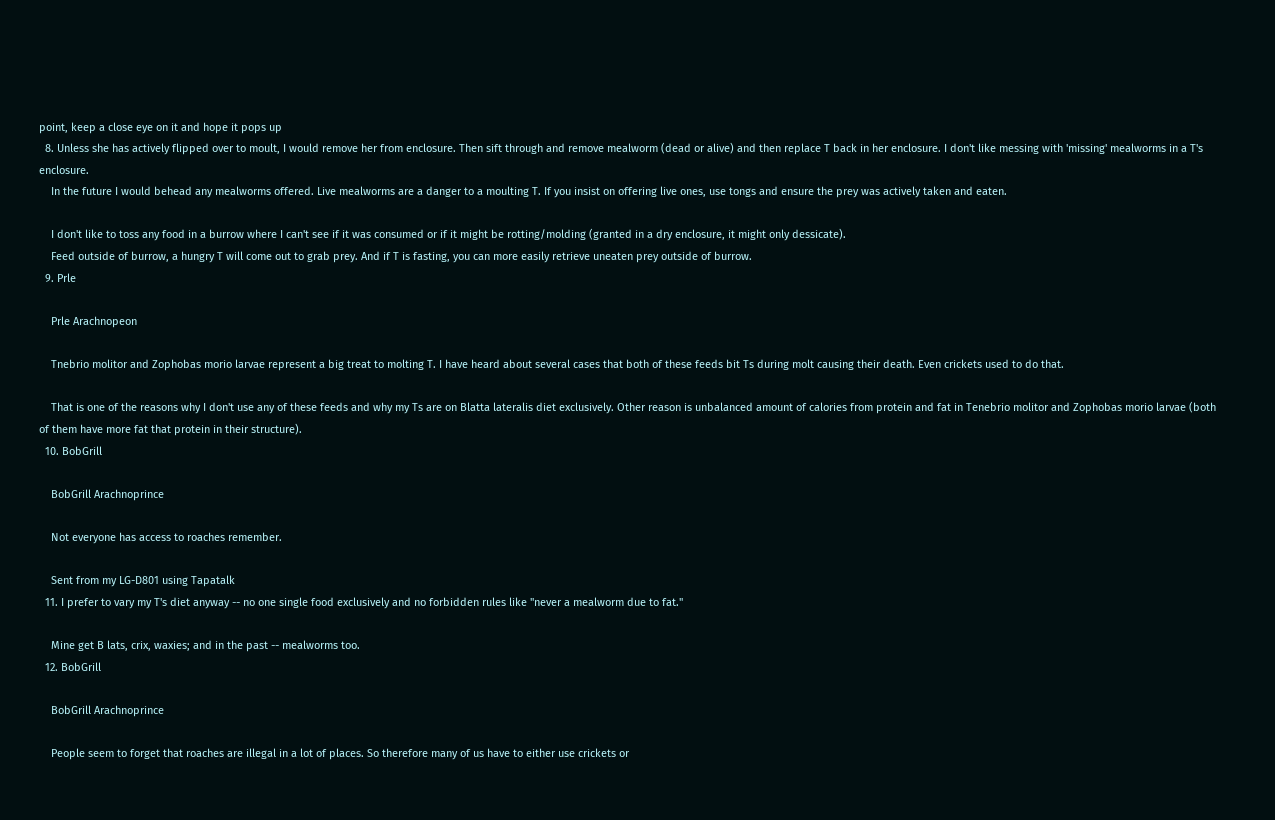point, keep a close eye on it and hope it pops up
  8. Unless she has actively flipped over to moult, I would remove her from enclosure. Then sift through and remove mealworm (dead or alive) and then replace T back in her enclosure. I don't like messing with 'missing' mealworms in a T's enclosure.
    In the future I would behead any mealworms offered. Live mealworms are a danger to a moulting T. If you insist on offering live ones, use tongs and ensure the prey was actively taken and eaten.

    I don't like to toss any food in a burrow where I can't see if it was consumed or if it might be rotting/molding (granted in a dry enclosure, it might only dessicate).
    Feed outside of burrow, a hungry T will come out to grab prey. And if T is fasting, you can more easily retrieve uneaten prey outside of burrow.
  9. Prle

    Prle Arachnopeon

    Tnebrio molitor and Zophobas morio larvae represent a big treat to molting T. I have heard about several cases that both of these feeds bit Ts during molt causing their death. Even crickets used to do that.

    That is one of the reasons why I don't use any of these feeds and why my Ts are on Blatta lateralis diet exclusively. Other reason is unbalanced amount of calories from protein and fat in Tenebrio molitor and Zophobas morio larvae (both of them have more fat that protein in their structure).
  10. BobGrill

    BobGrill Arachnoprince

    Not everyone has access to roaches remember.

    Sent from my LG-D801 using Tapatalk
  11. I prefer to vary my T's diet anyway -- no one single food exclusively and no forbidden rules like "never a mealworm due to fat."

    Mine get B lats, crix, waxies; and in the past -- mealworms too.
  12. BobGrill

    BobGrill Arachnoprince

    People seem to forget that roaches are illegal in a lot of places. So therefore many of us have to either use crickets or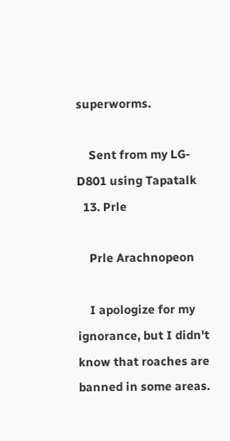superworms.

    Sent from my LG-D801 using Tapatalk
  13. Prle

    Prle Arachnopeon

    I apologize for my ignorance, but I didn't know that roaches are banned in some areas.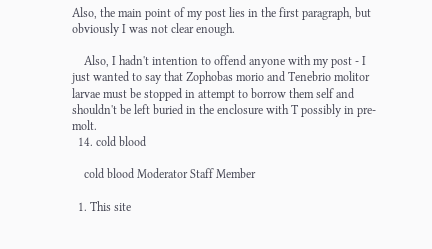Also, the main point of my post lies in the first paragraph, but obviously I was not clear enough.

    Also, I hadn't intention to offend anyone with my post - I just wanted to say that Zophobas morio and Tenebrio molitor larvae must be stopped in attempt to borrow them self and shouldn't be left buried in the enclosure with T possibly in pre-molt.
  14. cold blood

    cold blood Moderator Staff Member

  1. This site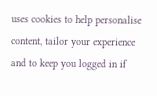uses cookies to help personalise content, tailor your experience and to keep you logged in if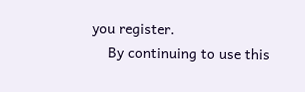you register.
    By continuing to use this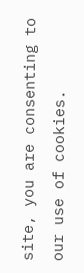site, you are consenting to our use of cookies.